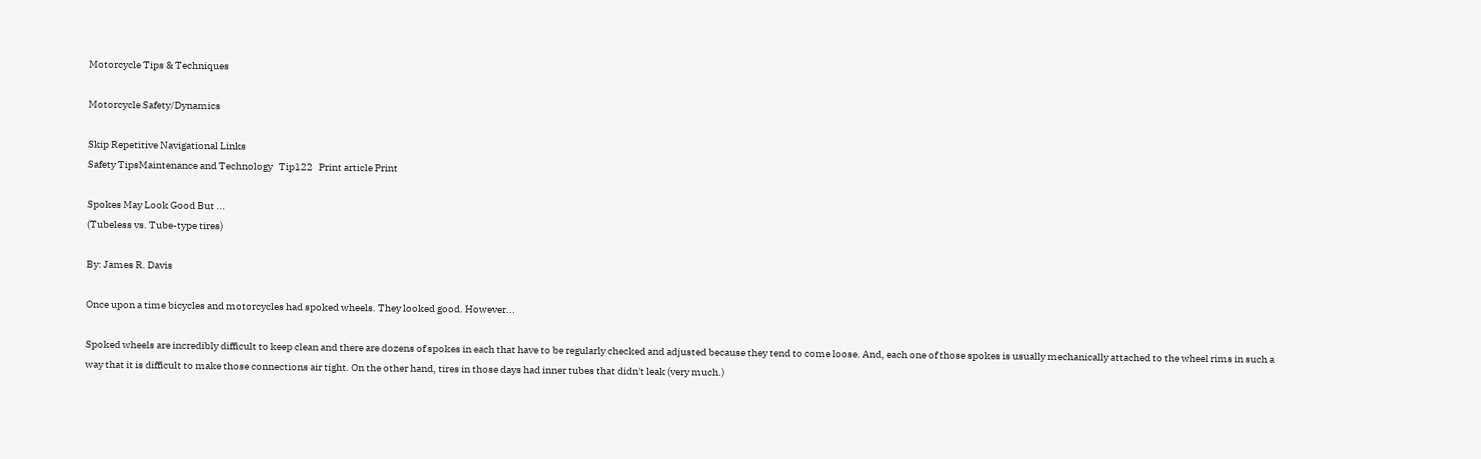Motorcycle Tips & Techniques

Motorcycle Safety/Dynamics

Skip Repetitive Navigational Links
Safety TipsMaintenance and Technology   Tip122   Print article Print

Spokes May Look Good But ...
(Tubeless vs. Tube-type tires)

By: James R. Davis

Once upon a time bicycles and motorcycles had spoked wheels. They looked good. However...

Spoked wheels are incredibly difficult to keep clean and there are dozens of spokes in each that have to be regularly checked and adjusted because they tend to come loose. And, each one of those spokes is usually mechanically attached to the wheel rims in such a way that it is difficult to make those connections air tight. On the other hand, tires in those days had inner tubes that didn't leak (very much.)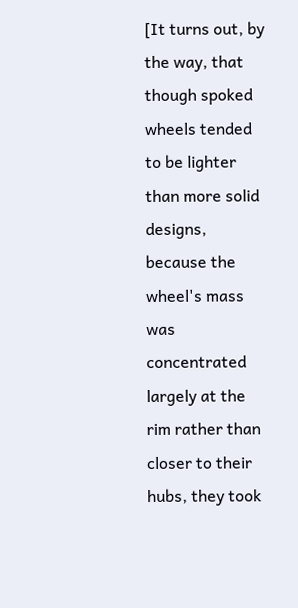[It turns out, by the way, that though spoked wheels tended to be lighter than more solid designs, because the wheel's mass was concentrated largely at the rim rather than closer to their hubs, they took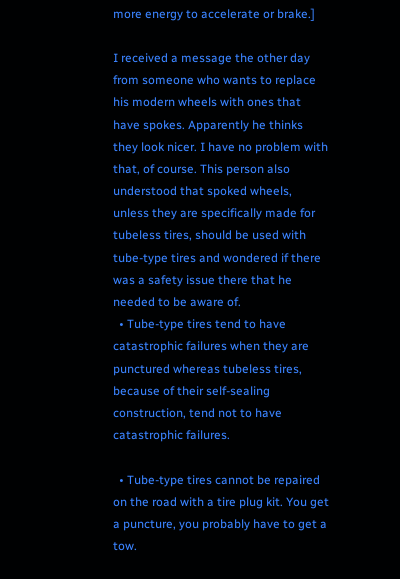more energy to accelerate or brake.]

I received a message the other day from someone who wants to replace his modern wheels with ones that have spokes. Apparently he thinks they look nicer. I have no problem with that, of course. This person also understood that spoked wheels, unless they are specifically made for tubeless tires, should be used with tube-type tires and wondered if there was a safety issue there that he needed to be aware of.
  • Tube-type tires tend to have catastrophic failures when they are punctured whereas tubeless tires, because of their self-sealing construction, tend not to have catastrophic failures.

  • Tube-type tires cannot be repaired on the road with a tire plug kit. You get a puncture, you probably have to get a tow.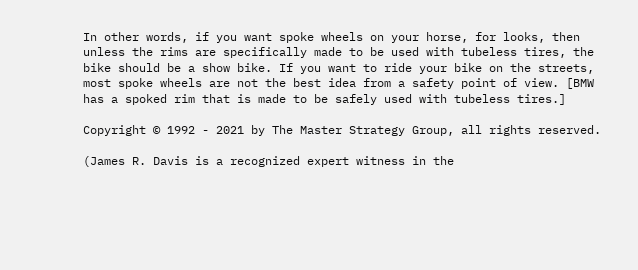In other words, if you want spoke wheels on your horse, for looks, then unless the rims are specifically made to be used with tubeless tires, the bike should be a show bike. If you want to ride your bike on the streets, most spoke wheels are not the best idea from a safety point of view. [BMW has a spoked rim that is made to be safely used with tubeless tires.]

Copyright © 1992 - 2021 by The Master Strategy Group, all rights reserved.

(James R. Davis is a recognized expert witness in the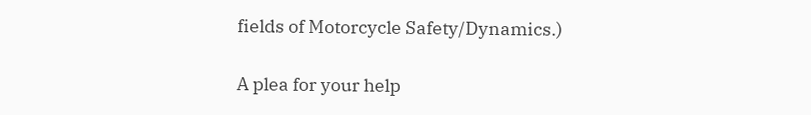fields of Motorcycle Safety/Dynamics.)

A plea for your help